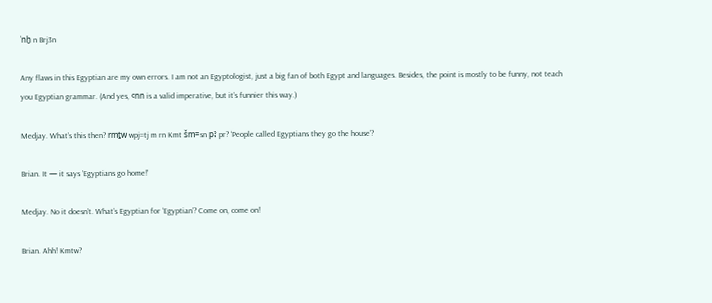ʿnḫ n Brj3n

Any flaws in this Egyptian are my own errors. I am not an Egyptologist, just a big fan of both Egypt and languages. Besides, the point is mostly to be funny, not teach you Egyptian grammar. (And yes, ꜥnn is a valid imperative, but it’s funnier this way.)

Medjay. What’s this then? rmṯw wpj=tj m rn Kmt šm=sn pꜣ pr? ‘People called Egyptians they go the house’?

Brian. It — it says ’Egyptians go home!’

Medjay. No it doesn’t. What’s Egyptian for ‘Egyptian’? Come on, come on!

Brian. Ahh! Kmtw?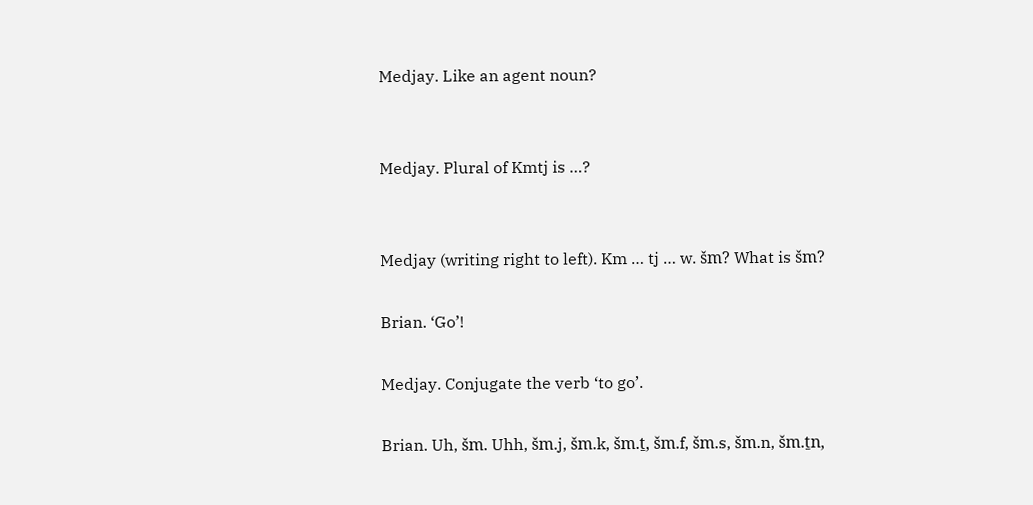Medjay. Like an agent noun?


Medjay. Plural of Kmtj is …?


Medjay (writing right to left). Km … tj … w. šm? What is šm?

Brian. ‘Go’!

Medjay. Conjugate the verb ‘to go’.

Brian. Uh, šm. Uhh, šm.j, šm.k, šm.ṯ, šm.f, šm.s, šm.n, šm.ṯn,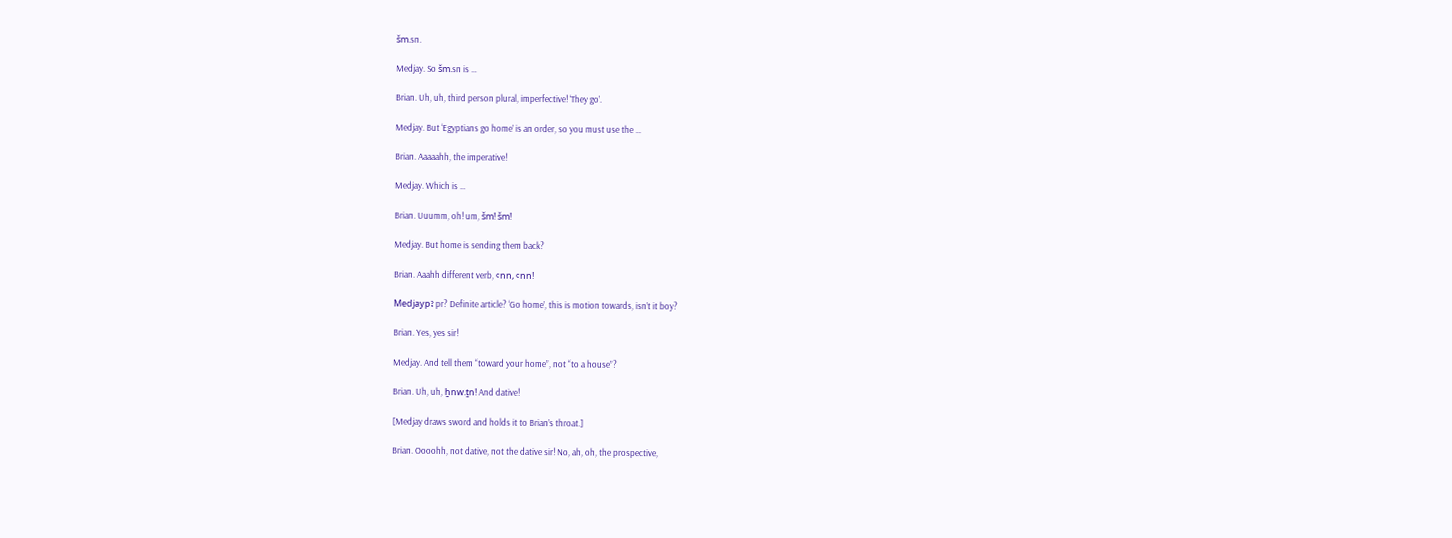šm.sn.

Medjay. So šm.sn is …

Brian. Uh, uh, third person plural, imperfective! ‘They go’.

Medjay. But ‘Egyptians go home’ is an order, so you must use the …

Brian. Aaaaahh, the imperative!

Medjay. Which is …

Brian. Uuumm, oh! um, šm! šm!

Medjay. But home is sending them back?

Brian. Aaahh different verb, ꜥnn, ꜥnn!

Medjaypꜣ pr? Definite article? ‘Go home’, this is motion towards, isn’t it boy?

Brian. Yes, yes sir!

Medjay. And tell them “toward your home”, not “to a house”?

Brian. Uh, uh, ẖnw.ṯn! And dative!

[Medjay draws sword and holds it to Brian’s throat.]

Brian. Oooohh, not dative, not the dative sir! No, ah, oh, the prospective,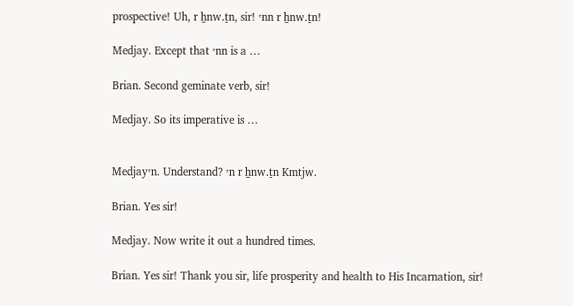prospective! Uh, r ẖnw.ṯn, sir! ꜥnn r ẖnw.ṯn!

Medjay. Except that ꜥnn is a …

Brian. Second geminate verb, sir!

Medjay. So its imperative is …


Medjayꜥn. Understand? ꜥn r ẖnw.ṯn Kmtjw.

Brian. Yes sir!

Medjay. Now write it out a hundred times.

Brian. Yes sir! Thank you sir, life prosperity and health to His Incarnation, sir!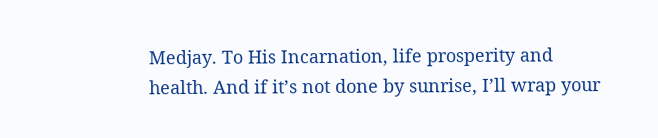Medjay. To His Incarnation, life prosperity and health. And if it’s not done by sunrise, I’ll wrap your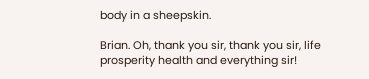body in a sheepskin.

Brian. Oh, thank you sir, thank you sir, life prosperity health and everything sir!